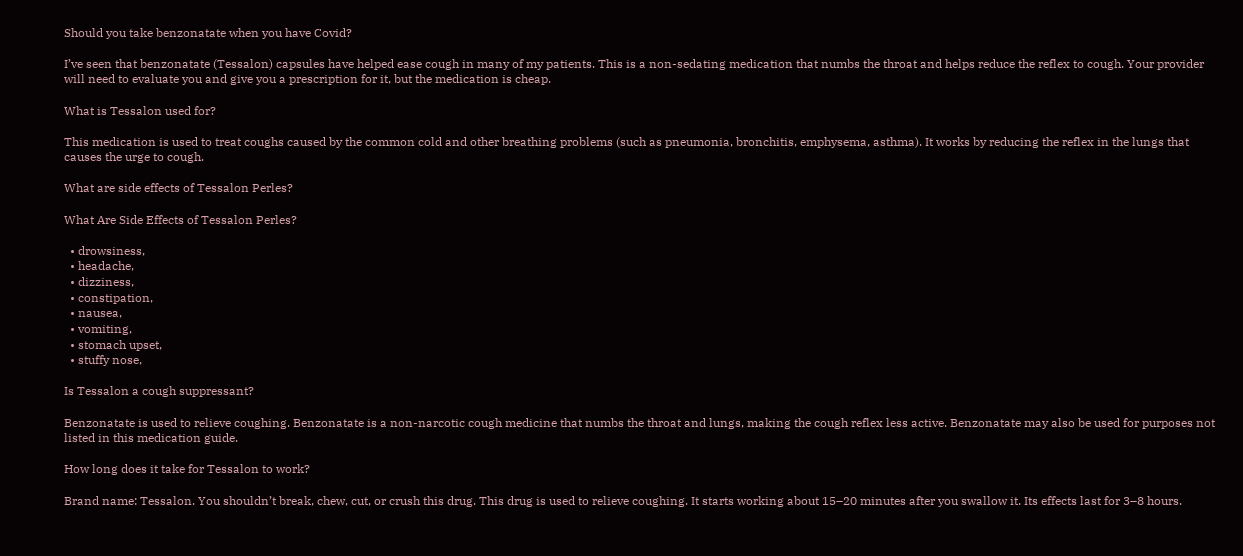Should you take benzonatate when you have Covid?

I’ve seen that benzonatate (Tessalon) capsules have helped ease cough in many of my patients. This is a non-sedating medication that numbs the throat and helps reduce the reflex to cough. Your provider will need to evaluate you and give you a prescription for it, but the medication is cheap.

What is Tessalon used for?

This medication is used to treat coughs caused by the common cold and other breathing problems (such as pneumonia, bronchitis, emphysema, asthma). It works by reducing the reflex in the lungs that causes the urge to cough.

What are side effects of Tessalon Perles?

What Are Side Effects of Tessalon Perles?

  • drowsiness,
  • headache,
  • dizziness,
  • constipation,
  • nausea,
  • vomiting,
  • stomach upset,
  • stuffy nose,

Is Tessalon a cough suppressant?

Benzonatate is used to relieve coughing. Benzonatate is a non-narcotic cough medicine that numbs the throat and lungs, making the cough reflex less active. Benzonatate may also be used for purposes not listed in this medication guide.

How long does it take for Tessalon to work?

Brand name: Tessalon. You shouldn’t break, chew, cut, or crush this drug. This drug is used to relieve coughing. It starts working about 15–20 minutes after you swallow it. Its effects last for 3–8 hours.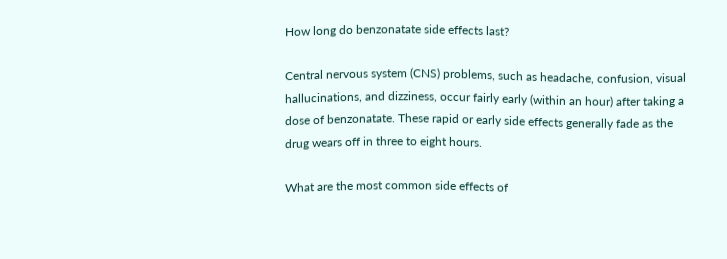How long do benzonatate side effects last?

Central nervous system (CNS) problems, such as headache, confusion, visual hallucinations, and dizziness, occur fairly early (within an hour) after taking a dose of benzonatate. These rapid or early side effects generally fade as the drug wears off in three to eight hours.

What are the most common side effects of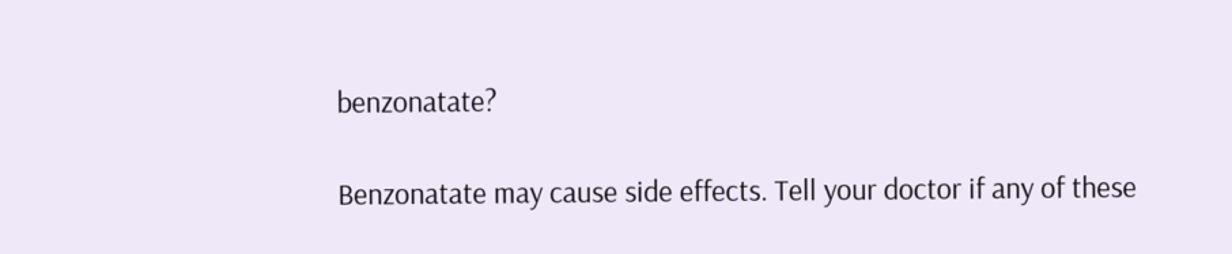benzonatate?

Benzonatate may cause side effects. Tell your doctor if any of these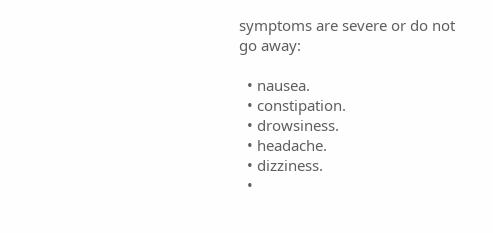symptoms are severe or do not go away:

  • nausea.
  • constipation.
  • drowsiness.
  • headache.
  • dizziness.
  •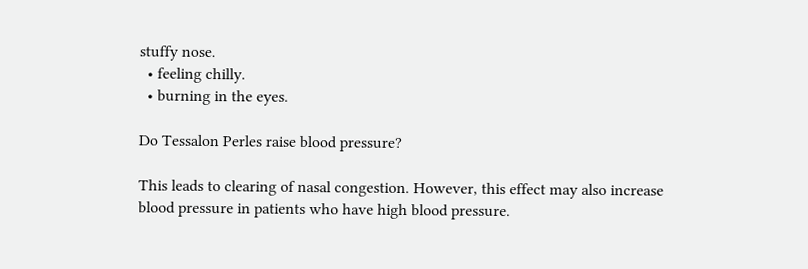stuffy nose.
  • feeling chilly.
  • burning in the eyes.

Do Tessalon Perles raise blood pressure?

This leads to clearing of nasal congestion. However, this effect may also increase blood pressure in patients who have high blood pressure.